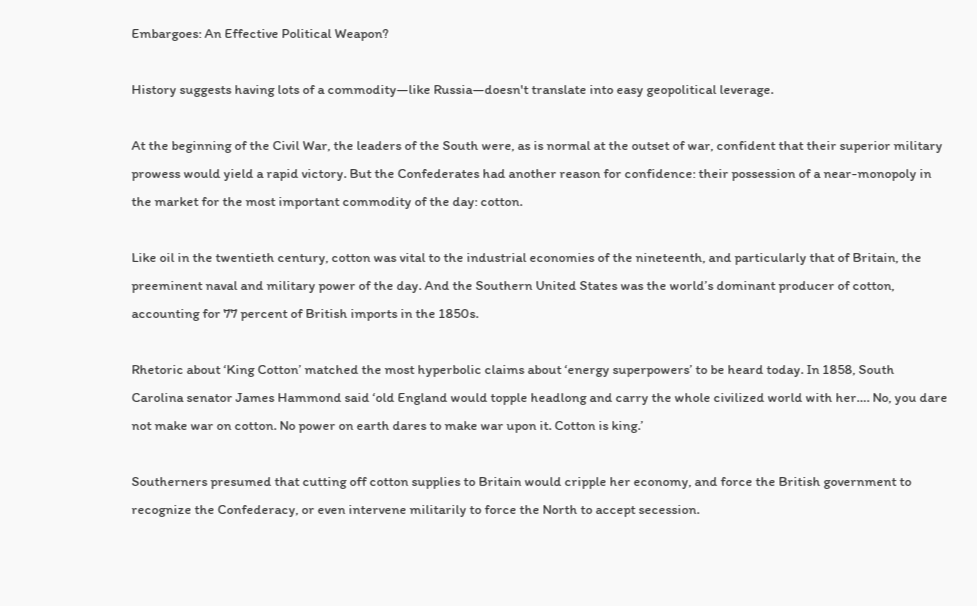Embargoes: An Effective Political Weapon?

History suggests having lots of a commodity—like Russia—doesn't translate into easy geopolitical leverage.

At the beginning of the Civil War, the leaders of the South were, as is normal at the outset of war, confident that their superior military prowess would yield a rapid victory. But the Confederates had another reason for confidence: their possession of a near-monopoly in the market for the most important commodity of the day: cotton.

Like oil in the twentieth century, cotton was vital to the industrial economies of the nineteenth, and particularly that of Britain, the preeminent naval and military power of the day. And the Southern United States was the world’s dominant producer of cotton, accounting for 77 percent of British imports in the 1850s.

Rhetoric about ‘King Cotton’ matched the most hyperbolic claims about ‘energy superpowers’ to be heard today. In 1858, South Carolina senator James Hammond said ‘old England would topple headlong and carry the whole civilized world with her…. No, you dare not make war on cotton. No power on earth dares to make war upon it. Cotton is king.’

Southerners presumed that cutting off cotton supplies to Britain would cripple her economy, and force the British government to recognize the Confederacy, or even intervene militarily to force the North to accept secession.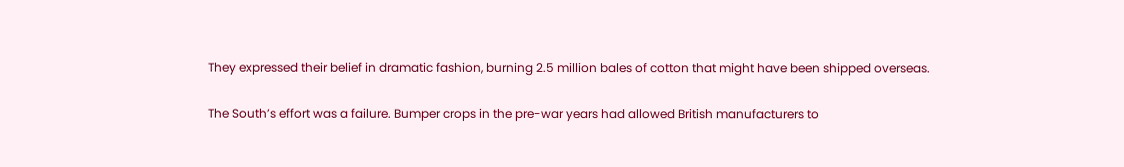They expressed their belief in dramatic fashion, burning 2.5 million bales of cotton that might have been shipped overseas.

The South’s effort was a failure. Bumper crops in the pre-war years had allowed British manufacturers to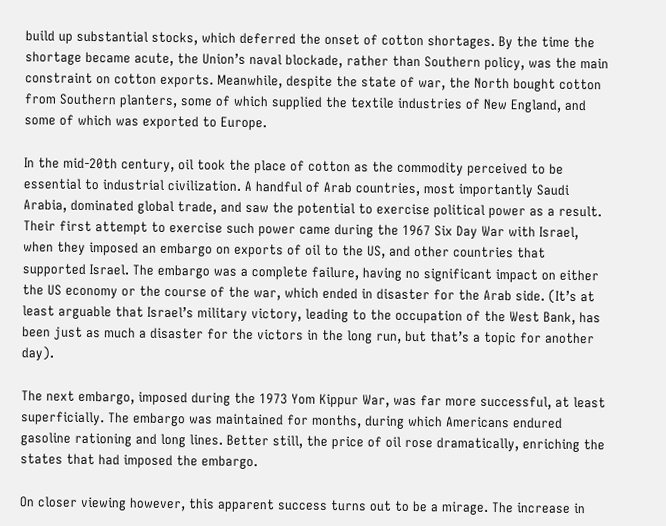build up substantial stocks, which deferred the onset of cotton shortages. By the time the shortage became acute, the Union’s naval blockade, rather than Southern policy, was the main constraint on cotton exports. Meanwhile, despite the state of war, the North bought cotton from Southern planters, some of which supplied the textile industries of New England, and some of which was exported to Europe.

In the mid-20th century, oil took the place of cotton as the commodity perceived to be essential to industrial civilization. A handful of Arab countries, most importantly Saudi Arabia, dominated global trade, and saw the potential to exercise political power as a result. Their first attempt to exercise such power came during the 1967 Six Day War with Israel, when they imposed an embargo on exports of oil to the US, and other countries that supported Israel. The embargo was a complete failure, having no significant impact on either the US economy or the course of the war, which ended in disaster for the Arab side. (It’s at least arguable that Israel’s military victory, leading to the occupation of the West Bank, has been just as much a disaster for the victors in the long run, but that’s a topic for another day).

The next embargo, imposed during the 1973 Yom Kippur War, was far more successful, at least superficially. The embargo was maintained for months, during which Americans endured gasoline rationing and long lines. Better still, the price of oil rose dramatically, enriching the states that had imposed the embargo.

On closer viewing however, this apparent success turns out to be a mirage. The increase in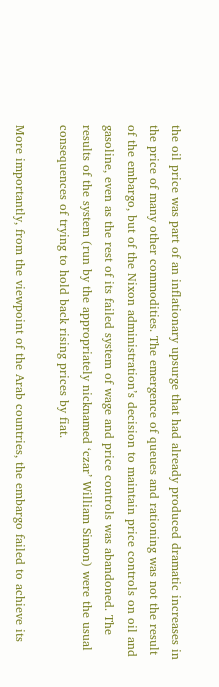the oil price was part of an inflationary upsurge that had already produced dramatic increases in the price of many other commodities. The emergence of queues and rationing was not the result of the embargo, but of the Nixon administration’s decision to maintain price controls on oil and gasoline, even as the rest of its failed system of wage and price controls was abandoned. The results of the system (run by the appropriately nicknamed ‘czar’ William Simon) were the usual consequences of trying to hold back rising prices by fiat.

More importantly, from the viewpoint of the Arab countries, the embargo failed to achieve its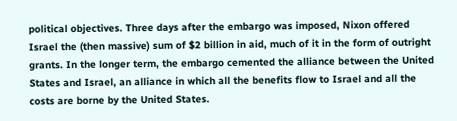political objectives. Three days after the embargo was imposed, Nixon offered Israel the (then massive) sum of $2 billion in aid, much of it in the form of outright grants. In the longer term, the embargo cemented the alliance between the United States and Israel, an alliance in which all the benefits flow to Israel and all the costs are borne by the United States.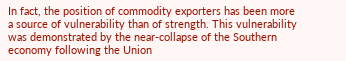In fact, the position of commodity exporters has been more a source of vulnerability than of strength. This vulnerability was demonstrated by the near-collapse of the Southern economy following the Union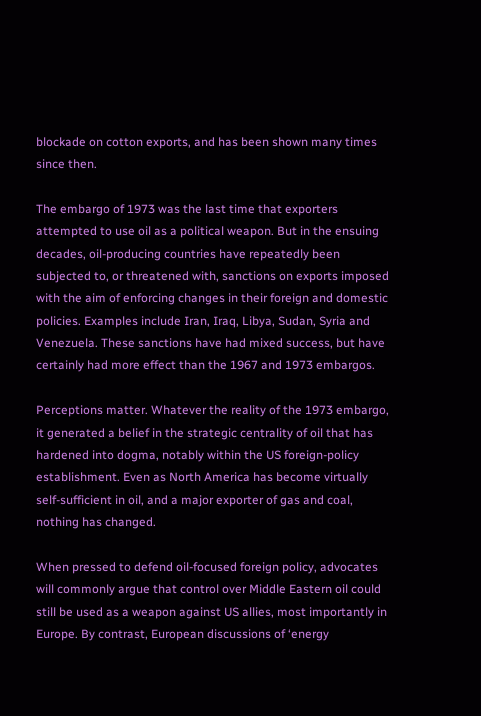blockade on cotton exports, and has been shown many times since then.

The embargo of 1973 was the last time that exporters attempted to use oil as a political weapon. But in the ensuing decades, oil-producing countries have repeatedly been subjected to, or threatened with, sanctions on exports imposed with the aim of enforcing changes in their foreign and domestic policies. Examples include Iran, Iraq, Libya, Sudan, Syria and Venezuela. These sanctions have had mixed success, but have certainly had more effect than the 1967 and 1973 embargos.

Perceptions matter. Whatever the reality of the 1973 embargo, it generated a belief in the strategic centrality of oil that has hardened into dogma, notably within the US foreign-policy establishment. Even as North America has become virtually self-sufficient in oil, and a major exporter of gas and coal, nothing has changed.

When pressed to defend oil-focused foreign policy, advocates will commonly argue that control over Middle Eastern oil could still be used as a weapon against US allies, most importantly in Europe. By contrast, European discussions of ‘energy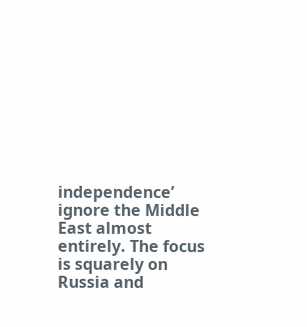independence’ ignore the Middle East almost entirely. The focus is squarely on Russia and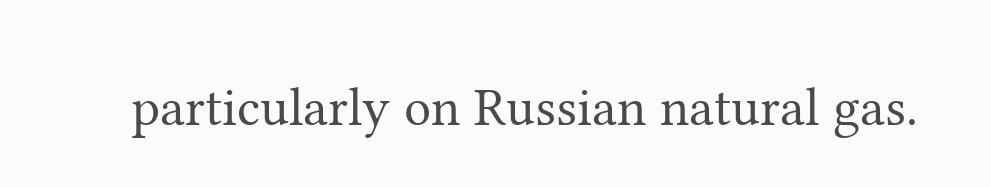particularly on Russian natural gas.